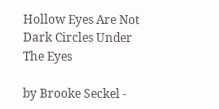Hollow Eyes Are Not Dark Circles Under The Eyes

by Brooke Seckel -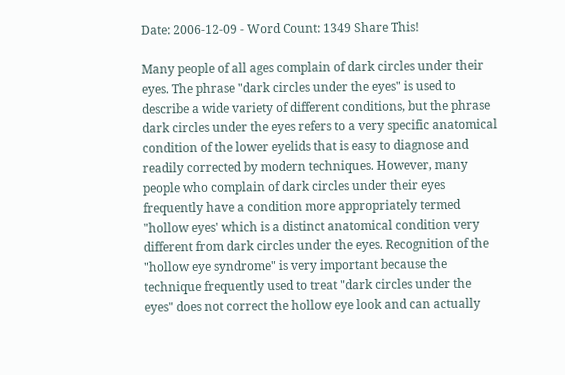Date: 2006-12-09 - Word Count: 1349 Share This!

Many people of all ages complain of dark circles under their eyes. The phrase "dark circles under the eyes" is used to describe a wide variety of different conditions, but the phrase dark circles under the eyes refers to a very specific anatomical condition of the lower eyelids that is easy to diagnose and readily corrected by modern techniques. However, many people who complain of dark circles under their eyes frequently have a condition more appropriately termed "hollow eyes' which is a distinct anatomical condition very different from dark circles under the eyes. Recognition of the "hollow eye syndrome" is very important because the technique frequently used to treat "dark circles under the eyes" does not correct the hollow eye look and can actually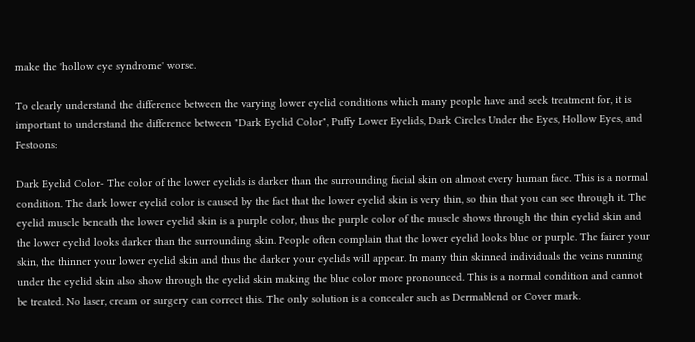make the 'hollow eye syndrome' worse.

To clearly understand the difference between the varying lower eyelid conditions which many people have and seek treatment for, it is important to understand the difference between "Dark Eyelid Color", Puffy Lower Eyelids, Dark Circles Under the Eyes, Hollow Eyes, and Festoons:

Dark Eyelid Color- The color of the lower eyelids is darker than the surrounding facial skin on almost every human face. This is a normal condition. The dark lower eyelid color is caused by the fact that the lower eyelid skin is very thin, so thin that you can see through it. The eyelid muscle beneath the lower eyelid skin is a purple color, thus the purple color of the muscle shows through the thin eyelid skin and the lower eyelid looks darker than the surrounding skin. People often complain that the lower eyelid looks blue or purple. The fairer your skin, the thinner your lower eyelid skin and thus the darker your eyelids will appear. In many thin skinned individuals the veins running under the eyelid skin also show through the eyelid skin making the blue color more pronounced. This is a normal condition and cannot be treated. No laser, cream or surgery can correct this. The only solution is a concealer such as Dermablend or Cover mark.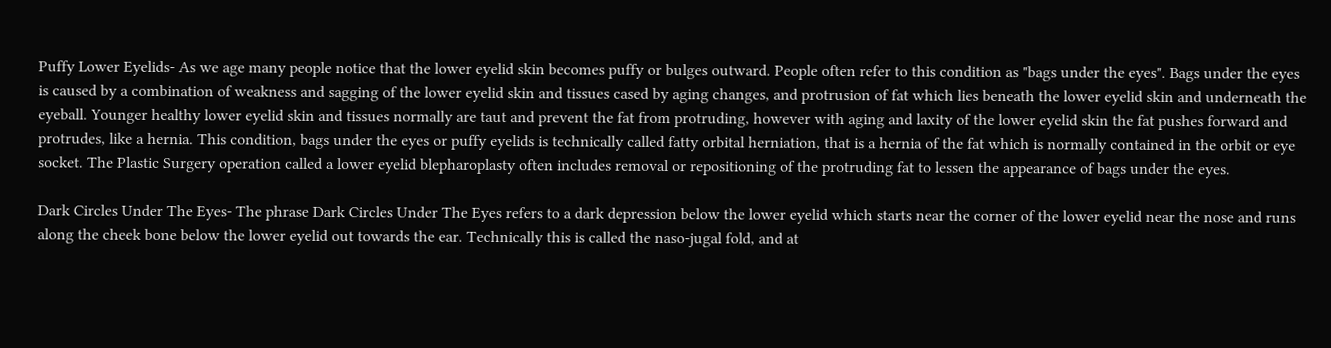Puffy Lower Eyelids- As we age many people notice that the lower eyelid skin becomes puffy or bulges outward. People often refer to this condition as "bags under the eyes". Bags under the eyes is caused by a combination of weakness and sagging of the lower eyelid skin and tissues cased by aging changes, and protrusion of fat which lies beneath the lower eyelid skin and underneath the eyeball. Younger healthy lower eyelid skin and tissues normally are taut and prevent the fat from protruding, however with aging and laxity of the lower eyelid skin the fat pushes forward and protrudes, like a hernia. This condition, bags under the eyes or puffy eyelids is technically called fatty orbital herniation, that is a hernia of the fat which is normally contained in the orbit or eye socket. The Plastic Surgery operation called a lower eyelid blepharoplasty often includes removal or repositioning of the protruding fat to lessen the appearance of bags under the eyes.

Dark Circles Under The Eyes- The phrase Dark Circles Under The Eyes refers to a dark depression below the lower eyelid which starts near the corner of the lower eyelid near the nose and runs along the cheek bone below the lower eyelid out towards the ear. Technically this is called the naso-jugal fold, and at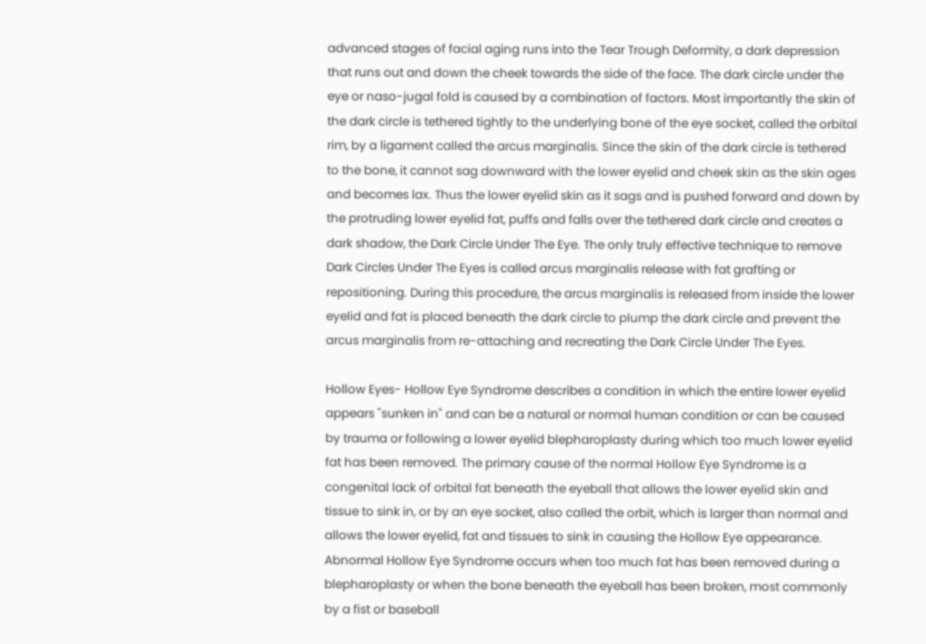advanced stages of facial aging runs into the Tear Trough Deformity, a dark depression that runs out and down the cheek towards the side of the face. The dark circle under the eye or naso-jugal fold is caused by a combination of factors. Most importantly the skin of the dark circle is tethered tightly to the underlying bone of the eye socket, called the orbital rim, by a ligament called the arcus marginalis. Since the skin of the dark circle is tethered to the bone, it cannot sag downward with the lower eyelid and cheek skin as the skin ages and becomes lax. Thus the lower eyelid skin as it sags and is pushed forward and down by the protruding lower eyelid fat, puffs and falls over the tethered dark circle and creates a dark shadow, the Dark Circle Under The Eye. The only truly effective technique to remove Dark Circles Under The Eyes is called arcus marginalis release with fat grafting or repositioning. During this procedure, the arcus marginalis is released from inside the lower eyelid and fat is placed beneath the dark circle to plump the dark circle and prevent the arcus marginalis from re-attaching and recreating the Dark Circle Under The Eyes.

Hollow Eyes- Hollow Eye Syndrome describes a condition in which the entire lower eyelid appears "sunken in" and can be a natural or normal human condition or can be caused by trauma or following a lower eyelid blepharoplasty during which too much lower eyelid fat has been removed. The primary cause of the normal Hollow Eye Syndrome is a congenital lack of orbital fat beneath the eyeball that allows the lower eyelid skin and tissue to sink in, or by an eye socket, also called the orbit, which is larger than normal and allows the lower eyelid, fat and tissues to sink in causing the Hollow Eye appearance. Abnormal Hollow Eye Syndrome occurs when too much fat has been removed during a blepharoplasty or when the bone beneath the eyeball has been broken, most commonly by a fist or baseball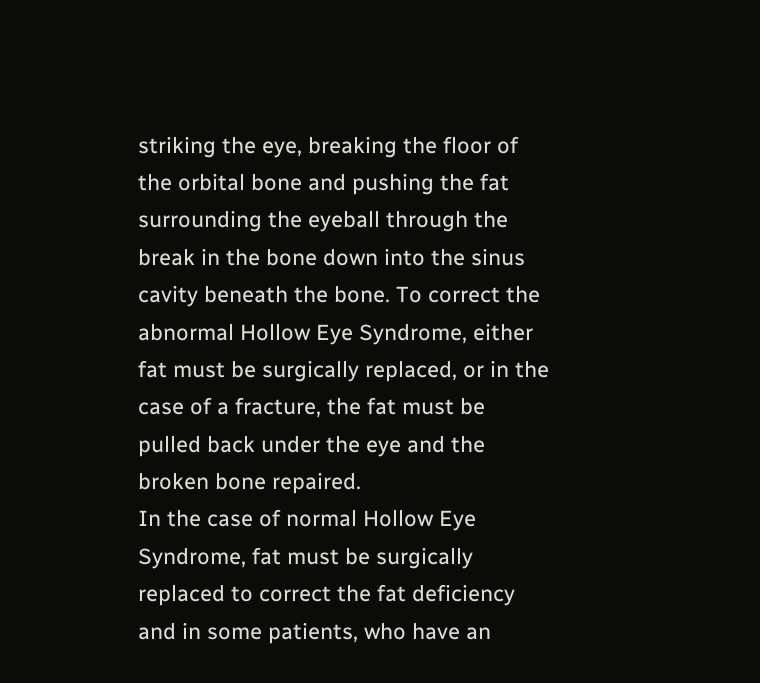striking the eye, breaking the floor of the orbital bone and pushing the fat surrounding the eyeball through the break in the bone down into the sinus cavity beneath the bone. To correct the abnormal Hollow Eye Syndrome, either fat must be surgically replaced, or in the case of a fracture, the fat must be pulled back under the eye and the broken bone repaired.
In the case of normal Hollow Eye Syndrome, fat must be surgically replaced to correct the fat deficiency and in some patients, who have an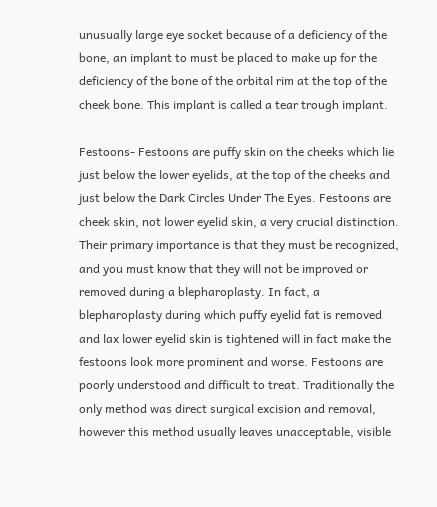unusually large eye socket because of a deficiency of the bone, an implant to must be placed to make up for the deficiency of the bone of the orbital rim at the top of the cheek bone. This implant is called a tear trough implant.

Festoons- Festoons are puffy skin on the cheeks which lie just below the lower eyelids, at the top of the cheeks and just below the Dark Circles Under The Eyes. Festoons are cheek skin, not lower eyelid skin, a very crucial distinction. Their primary importance is that they must be recognized, and you must know that they will not be improved or removed during a blepharoplasty. In fact, a blepharoplasty during which puffy eyelid fat is removed and lax lower eyelid skin is tightened will in fact make the festoons look more prominent and worse. Festoons are poorly understood and difficult to treat. Traditionally the only method was direct surgical excision and removal, however this method usually leaves unacceptable, visible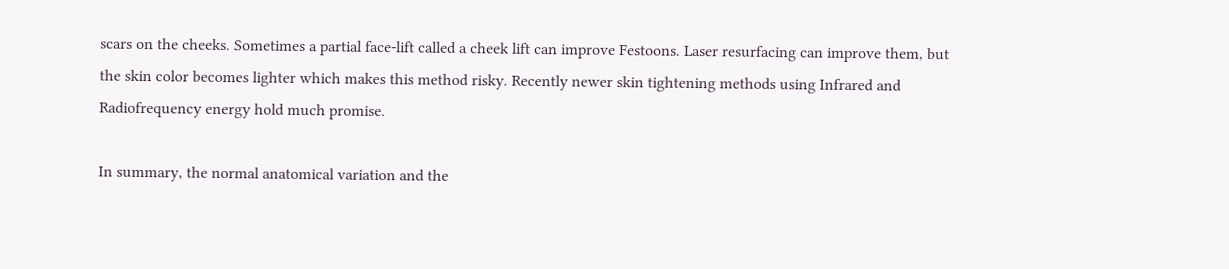scars on the cheeks. Sometimes a partial face-lift called a cheek lift can improve Festoons. Laser resurfacing can improve them, but the skin color becomes lighter which makes this method risky. Recently newer skin tightening methods using Infrared and Radiofrequency energy hold much promise.

In summary, the normal anatomical variation and the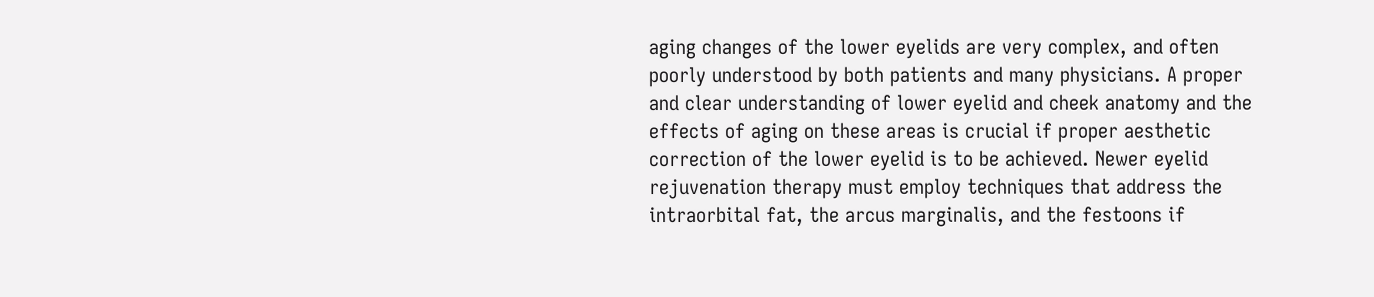aging changes of the lower eyelids are very complex, and often poorly understood by both patients and many physicians. A proper and clear understanding of lower eyelid and cheek anatomy and the effects of aging on these areas is crucial if proper aesthetic correction of the lower eyelid is to be achieved. Newer eyelid rejuvenation therapy must employ techniques that address the intraorbital fat, the arcus marginalis, and the festoons if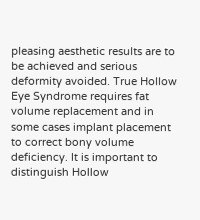pleasing aesthetic results are to be achieved and serious deformity avoided. True Hollow Eye Syndrome requires fat volume replacement and in some cases implant placement to correct bony volume deficiency. It is important to distinguish Hollow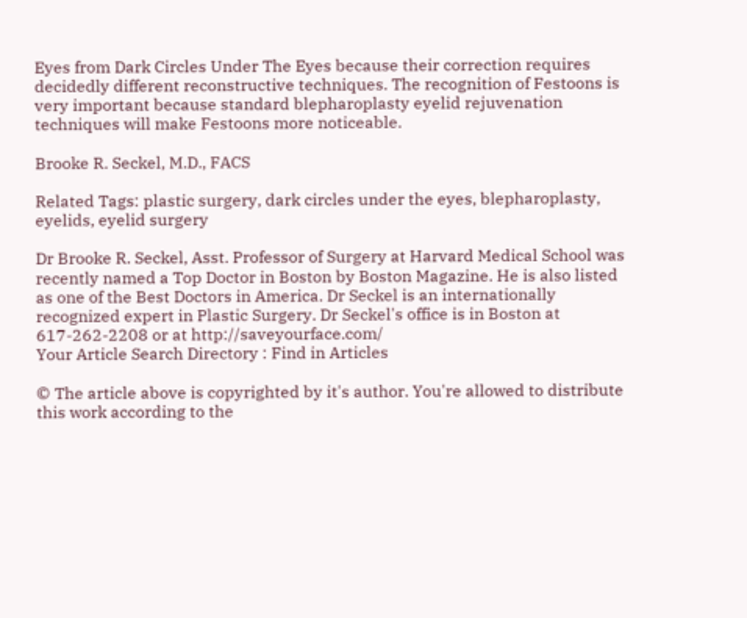Eyes from Dark Circles Under The Eyes because their correction requires decidedly different reconstructive techniques. The recognition of Festoons is very important because standard blepharoplasty eyelid rejuvenation techniques will make Festoons more noticeable.

Brooke R. Seckel, M.D., FACS

Related Tags: plastic surgery, dark circles under the eyes, blepharoplasty, eyelids, eyelid surgery

Dr Brooke R. Seckel, Asst. Professor of Surgery at Harvard Medical School was recently named a Top Doctor in Boston by Boston Magazine. He is also listed as one of the Best Doctors in America. Dr Seckel is an internationally recognized expert in Plastic Surgery. Dr Seckel's office is in Boston at 617-262-2208 or at http://saveyourface.com/
Your Article Search Directory : Find in Articles

© The article above is copyrighted by it's author. You're allowed to distribute this work according to the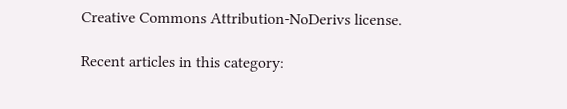Creative Commons Attribution-NoDerivs license.

Recent articles in this category: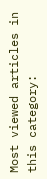Most viewed articles in this category: